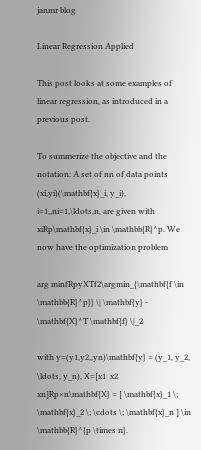janmr blog

Linear Regression Applied

This post looks at some examples of linear regression, as introduced in a previous post.

To summerize the objective and the notation: A set of nn of data points (xi,yi)(\mathbf{x}_i, y_i), i=1,,ni=1,\ldots,n, are given with xiRp\mathbf{x}_i \in \mathbb{R}^p. We now have the optimization problem

arg minfRpyXTf2\argmin_{\mathbf{f \in \mathbb{R}^p}} \| \mathbf{y} - \mathbf{X}^T \mathbf{f} \|_2

with y=(y1,y2,,yn)\mathbf{y} = (y_1, y_2, \ldots, y_n), X=[x1  x2    xn]Rp×n\mathbf{X} = [ \mathbf{x}_1 \; \mathbf{x}_2 \; \cdots \; \mathbf{x}_n ] \in \mathbb{R}^{p \times n}.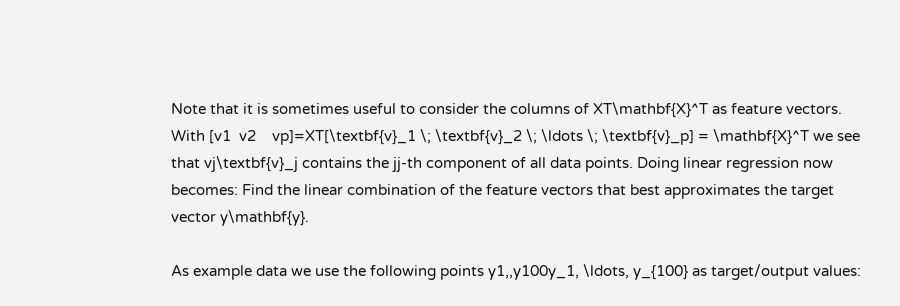Note that it is sometimes useful to consider the columns of XT\mathbf{X}^T as feature vectors. With [v1  v2    vp]=XT[\textbf{v}_1 \; \textbf{v}_2 \; \ldots \; \textbf{v}_p] = \mathbf{X}^T we see that vj\textbf{v}_j contains the jj-th component of all data points. Doing linear regression now becomes: Find the linear combination of the feature vectors that best approximates the target vector y\mathbf{y}.

As example data we use the following points y1,,y100y_1, \ldots, y_{100} as target/output values: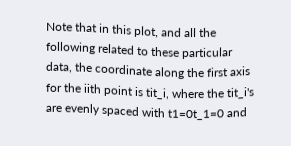Note that in this plot, and all the following related to these particular data, the coordinate along the first axis for the iith point is tit_i, where the tit_i's are evenly spaced with t1=0t_1=0 and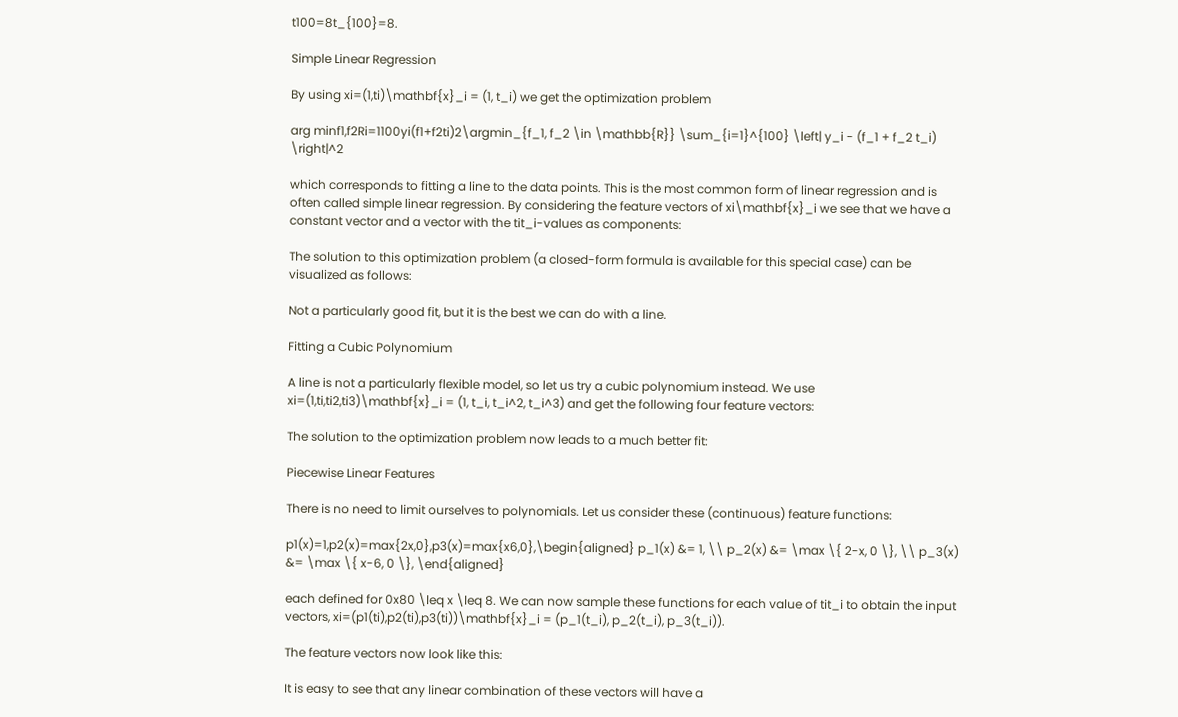t100=8t_{100}=8.

Simple Linear Regression

By using xi=(1,ti)\mathbf{x}_i = (1, t_i) we get the optimization problem

arg minf1,f2Ri=1100yi(f1+f2ti)2\argmin_{f_1, f_2 \in \mathbb{R}} \sum_{i=1}^{100} \left| y_i - (f_1 + f_2 t_i) \right|^2

which corresponds to fitting a line to the data points. This is the most common form of linear regression and is often called simple linear regression. By considering the feature vectors of xi\mathbf{x}_i we see that we have a constant vector and a vector with the tit_i-values as components:

The solution to this optimization problem (a closed-form formula is available for this special case) can be visualized as follows:

Not a particularly good fit, but it is the best we can do with a line.

Fitting a Cubic Polynomium

A line is not a particularly flexible model, so let us try a cubic polynomium instead. We use xi=(1,ti,ti2,ti3)\mathbf{x}_i = (1, t_i, t_i^2, t_i^3) and get the following four feature vectors:

The solution to the optimization problem now leads to a much better fit:

Piecewise Linear Features

There is no need to limit ourselves to polynomials. Let us consider these (continuous) feature functions:

p1(x)=1,p2(x)=max{2x,0},p3(x)=max{x6,0},\begin{aligned} p_1(x) &= 1, \\ p_2(x) &= \max \{ 2-x, 0 \}, \\ p_3(x) &= \max \{ x-6, 0 \}, \end{aligned}

each defined for 0x80 \leq x \leq 8. We can now sample these functions for each value of tit_i to obtain the input vectors, xi=(p1(ti),p2(ti),p3(ti))\mathbf{x}_i = (p_1(t_i), p_2(t_i), p_3(t_i)).

The feature vectors now look like this:

It is easy to see that any linear combination of these vectors will have a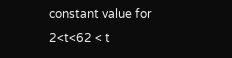constant value for 2<t<62 < t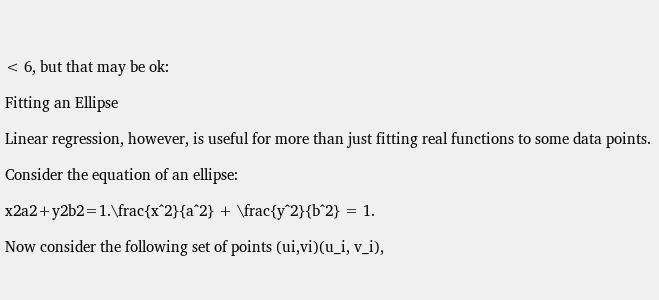< 6, but that may be ok:

Fitting an Ellipse

Linear regression, however, is useful for more than just fitting real functions to some data points.

Consider the equation of an ellipse:

x2a2+y2b2=1.\frac{x^2}{a^2} + \frac{y^2}{b^2} = 1.

Now consider the following set of points (ui,vi)(u_i, v_i),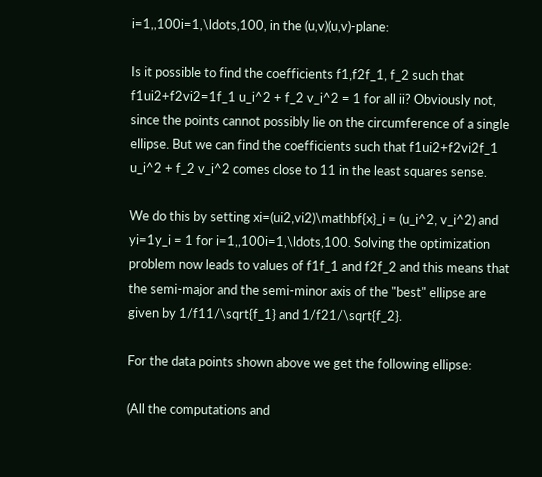i=1,,100i=1,\ldots,100, in the (u,v)(u,v)-plane:

Is it possible to find the coefficients f1,f2f_1, f_2 such that f1ui2+f2vi2=1f_1 u_i^2 + f_2 v_i^2 = 1 for all ii? Obviously not, since the points cannot possibly lie on the circumference of a single ellipse. But we can find the coefficients such that f1ui2+f2vi2f_1 u_i^2 + f_2 v_i^2 comes close to 11 in the least squares sense.

We do this by setting xi=(ui2,vi2)\mathbf{x}_i = (u_i^2, v_i^2) and yi=1y_i = 1 for i=1,,100i=1,\ldots,100. Solving the optimization problem now leads to values of f1f_1 and f2f_2 and this means that the semi-major and the semi-minor axis of the "best" ellipse are given by 1/f11/\sqrt{f_1} and 1/f21/\sqrt{f_2}.

For the data points shown above we get the following ellipse:

(All the computations and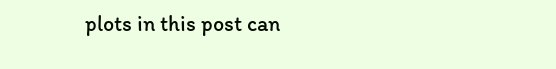plots in this post can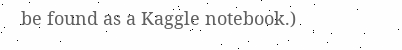be found as a Kaggle notebook.)